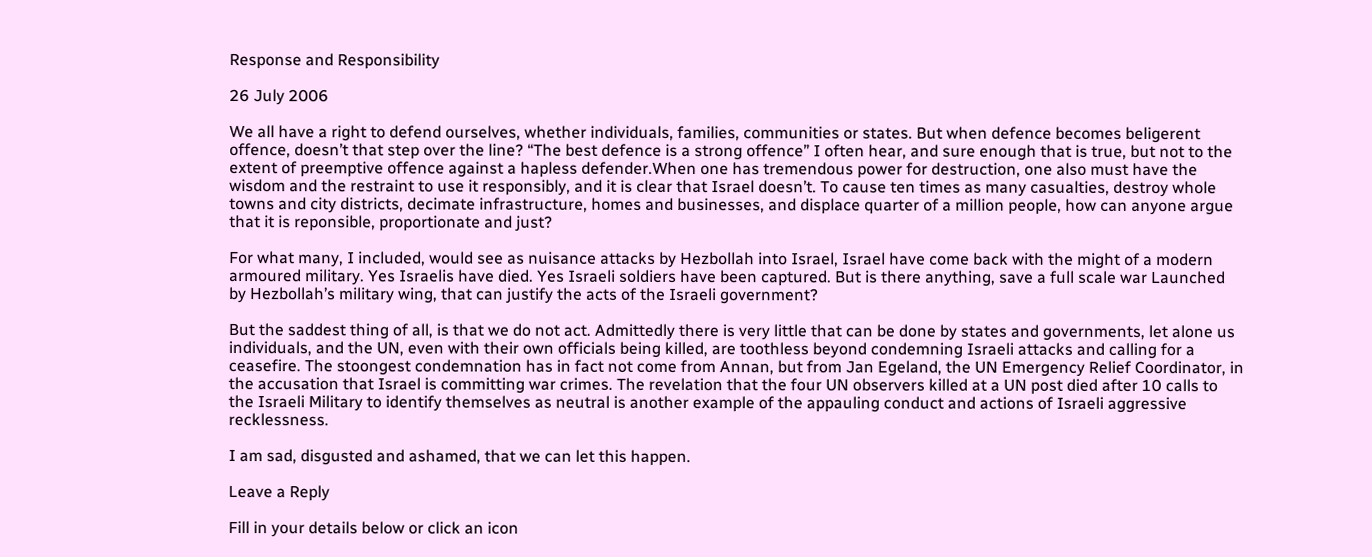Response and Responsibility

26 July 2006

We all have a right to defend ourselves, whether individuals, families, communities or states. But when defence becomes beligerent offence, doesn’t that step over the line? “The best defence is a strong offence” I often hear, and sure enough that is true, but not to the extent of preemptive offence against a hapless defender.When one has tremendous power for destruction, one also must have the wisdom and the restraint to use it responsibly, and it is clear that Israel doesn’t. To cause ten times as many casualties, destroy whole towns and city districts, decimate infrastructure, homes and businesses, and displace quarter of a million people, how can anyone argue that it is reponsible, proportionate and just?

For what many, I included, would see as nuisance attacks by Hezbollah into Israel, Israel have come back with the might of a modern armoured military. Yes Israelis have died. Yes Israeli soldiers have been captured. But is there anything, save a full scale war Launched by Hezbollah’s military wing, that can justify the acts of the Israeli government?

But the saddest thing of all, is that we do not act. Admittedly there is very little that can be done by states and governments, let alone us individuals, and the UN, even with their own officials being killed, are toothless beyond condemning Israeli attacks and calling for a ceasefire. The stoongest condemnation has in fact not come from Annan, but from Jan Egeland, the UN Emergency Relief Coordinator, in the accusation that Israel is committing war crimes. The revelation that the four UN observers killed at a UN post died after 10 calls to the Israeli Military to identify themselves as neutral is another example of the appauling conduct and actions of Israeli aggressive recklessness.

I am sad, disgusted and ashamed, that we can let this happen.

Leave a Reply

Fill in your details below or click an icon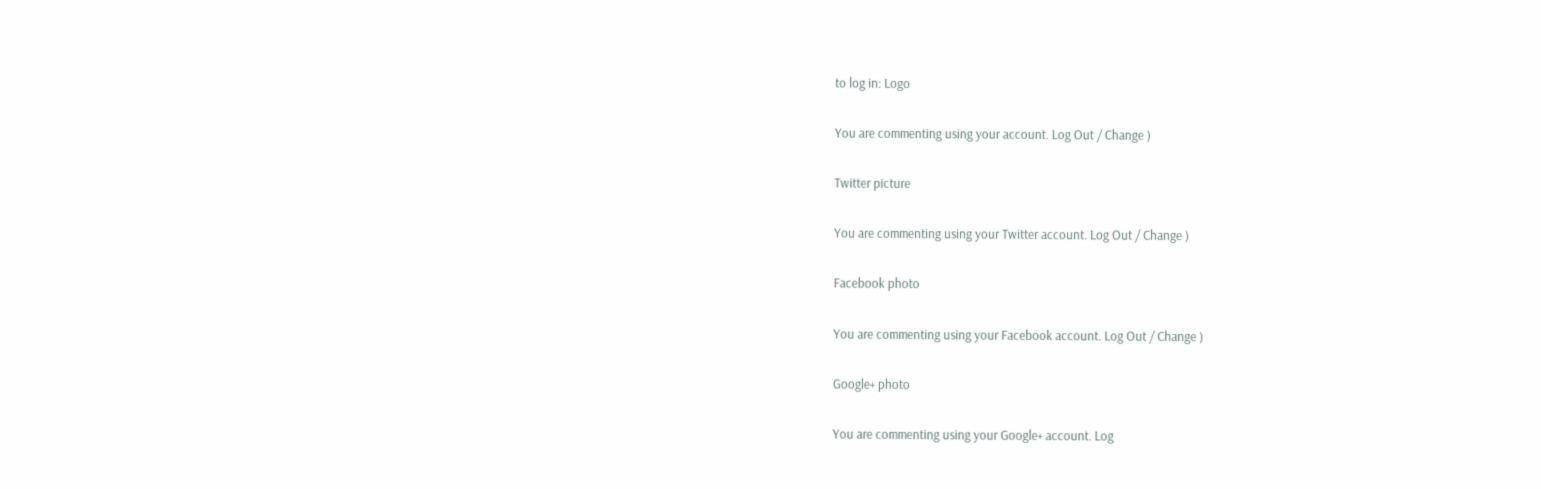to log in: Logo

You are commenting using your account. Log Out / Change )

Twitter picture

You are commenting using your Twitter account. Log Out / Change )

Facebook photo

You are commenting using your Facebook account. Log Out / Change )

Google+ photo

You are commenting using your Google+ account. Log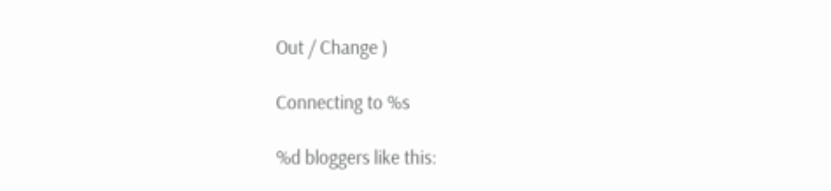Out / Change )

Connecting to %s

%d bloggers like this: